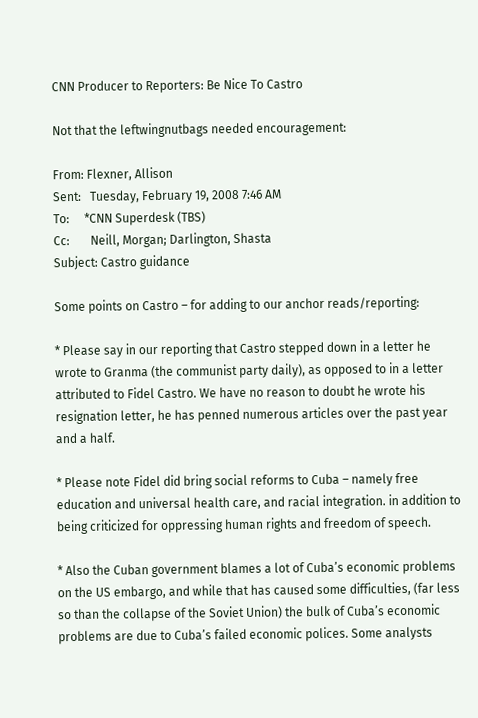CNN Producer to Reporters: Be Nice To Castro

Not that the leftwingnutbags needed encouragement:

From: Flexner, Allison
Sent:   Tuesday, February 19, 2008 7:46 AM
To:     *CNN Superdesk (TBS)
Cc:       Neill, Morgan; Darlington, Shasta
Subject: Castro guidance

Some points on Castro – for adding to our anchor reads/reporting:

* Please say in our reporting that Castro stepped down in a letter he wrote to Granma (the communist party daily), as opposed to in a letter attributed to Fidel Castro. We have no reason to doubt he wrote his resignation letter, he has penned numerous articles over the past year and a half.

* Please note Fidel did bring social reforms to Cuba – namely free education and universal health care, and racial integration. in addition to being criticized for oppressing human rights and freedom of speech.

* Also the Cuban government blames a lot of Cuba’s economic problems on the US embargo, and while that has caused some difficulties, (far less so than the collapse of the Soviet Union) the bulk of Cuba’s economic problems are due to Cuba’s failed economic polices. Some analysts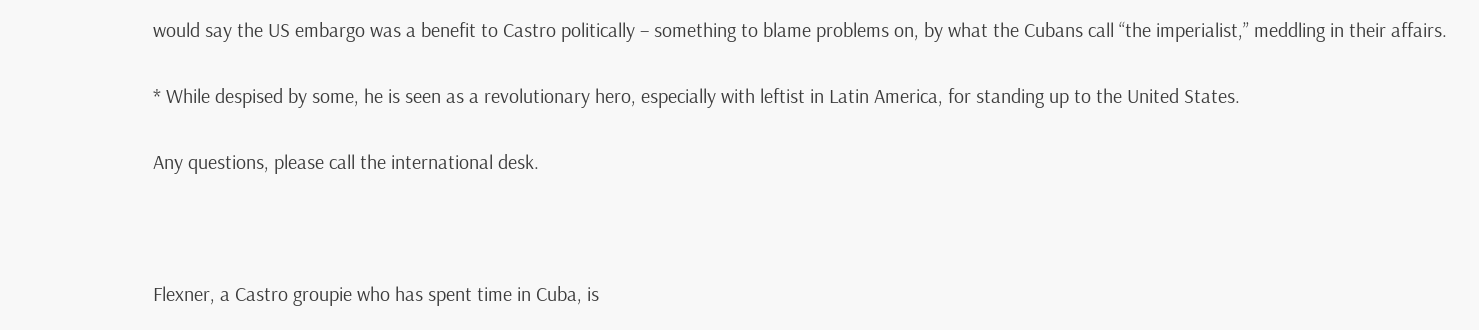would say the US embargo was a benefit to Castro politically – something to blame problems on, by what the Cubans call “the imperialist,” meddling in their affairs.

* While despised by some, he is seen as a revolutionary hero, especially with leftist in Latin America, for standing up to the United States.

Any questions, please call the international desk.



Flexner, a Castro groupie who has spent time in Cuba, is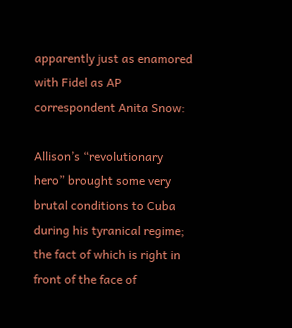apparently just as enamored with Fidel as AP correspondent Anita Snow:

Allison’s “revolutionary hero” brought some very brutal conditions to Cuba during his tyranical regime; the fact of which is right in front of the face of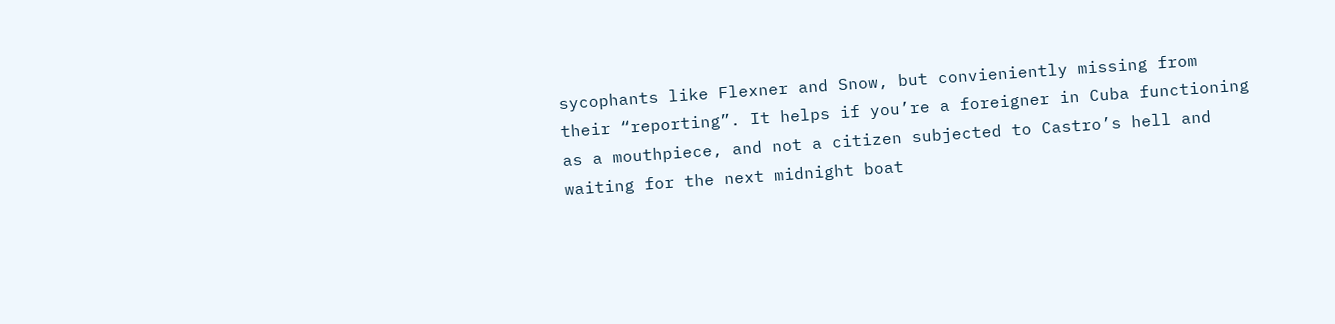sycophants like Flexner and Snow, but convieniently missing from their “reporting”. It helps if you’re a foreigner in Cuba functioning as a mouthpiece, and not a citizen subjected to Castro’s hell and waiting for the next midnight boat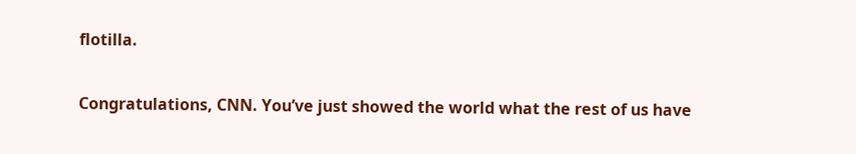flotilla.

Congratulations, CNN. You’ve just showed the world what the rest of us have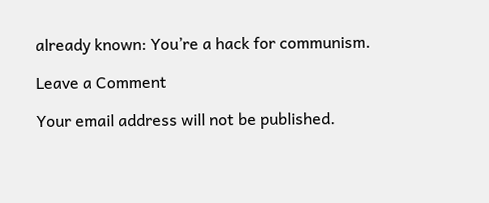already known: You’re a hack for communism.

Leave a Comment

Your email address will not be published.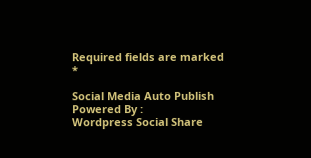Required fields are marked *

Social Media Auto Publish Powered By :
Wordpress Social Share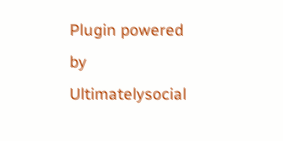Plugin powered by Ultimatelysocial